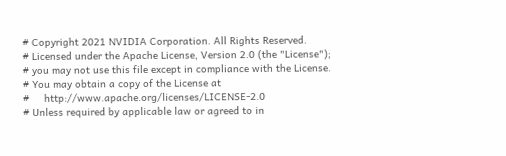# Copyright 2021 NVIDIA Corporation. All Rights Reserved.
# Licensed under the Apache License, Version 2.0 (the "License");
# you may not use this file except in compliance with the License.
# You may obtain a copy of the License at
#     http://www.apache.org/licenses/LICENSE-2.0
# Unless required by applicable law or agreed to in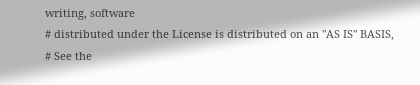writing, software
# distributed under the License is distributed on an "AS IS" BASIS,
# See the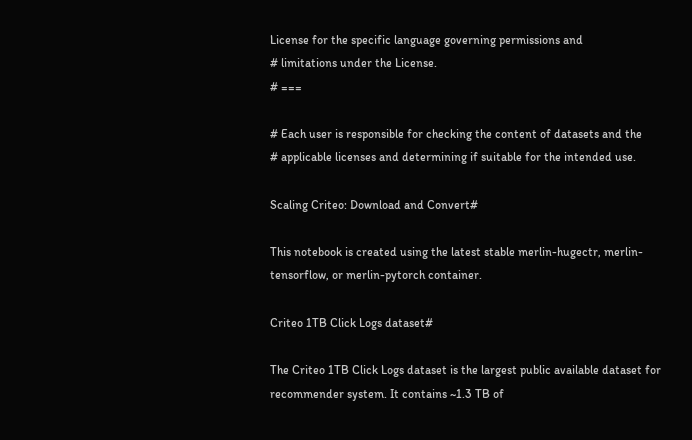License for the specific language governing permissions and
# limitations under the License.
# ===

# Each user is responsible for checking the content of datasets and the
# applicable licenses and determining if suitable for the intended use.

Scaling Criteo: Download and Convert#

This notebook is created using the latest stable merlin-hugectr, merlin-tensorflow, or merlin-pytorch container.

Criteo 1TB Click Logs dataset#

The Criteo 1TB Click Logs dataset is the largest public available dataset for recommender system. It contains ~1.3 TB of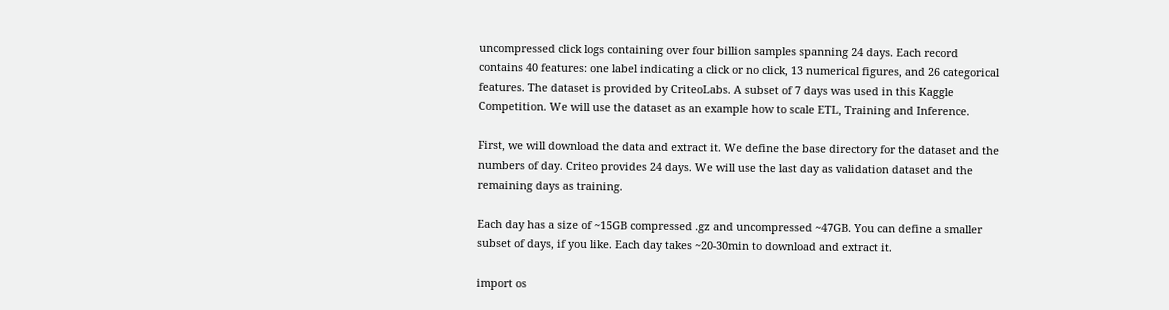uncompressed click logs containing over four billion samples spanning 24 days. Each record contains 40 features: one label indicating a click or no click, 13 numerical figures, and 26 categorical features. The dataset is provided by CriteoLabs. A subset of 7 days was used in this Kaggle Competition. We will use the dataset as an example how to scale ETL, Training and Inference.

First, we will download the data and extract it. We define the base directory for the dataset and the numbers of day. Criteo provides 24 days. We will use the last day as validation dataset and the remaining days as training.

Each day has a size of ~15GB compressed .gz and uncompressed ~47GB. You can define a smaller subset of days, if you like. Each day takes ~20-30min to download and extract it.

import os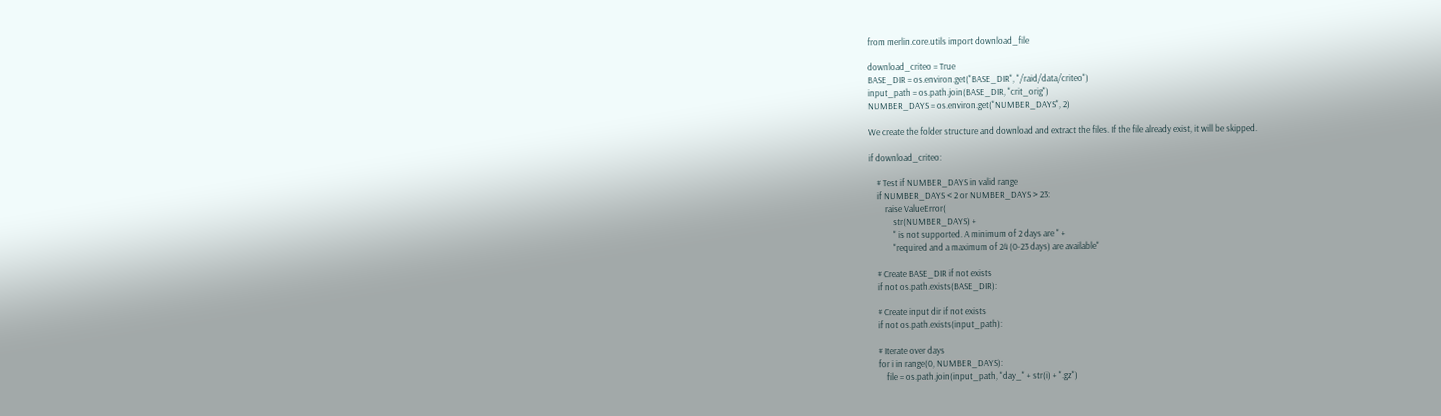from merlin.core.utils import download_file

download_criteo = True
BASE_DIR = os.environ.get("BASE_DIR", "/raid/data/criteo")
input_path = os.path.join(BASE_DIR, "crit_orig")
NUMBER_DAYS = os.environ.get("NUMBER_DAYS", 2)

We create the folder structure and download and extract the files. If the file already exist, it will be skipped.

if download_criteo:

    # Test if NUMBER_DAYS in valid range
    if NUMBER_DAYS < 2 or NUMBER_DAYS > 23:
        raise ValueError(
            str(NUMBER_DAYS) +
            " is not supported. A minimum of 2 days are " +
            "required and a maximum of 24 (0-23 days) are available"

    # Create BASE_DIR if not exists
    if not os.path.exists(BASE_DIR):

    # Create input dir if not exists
    if not os.path.exists(input_path):

    # Iterate over days
    for i in range(0, NUMBER_DAYS):
        file = os.path.join(input_path, "day_" + str(i) + ".gz")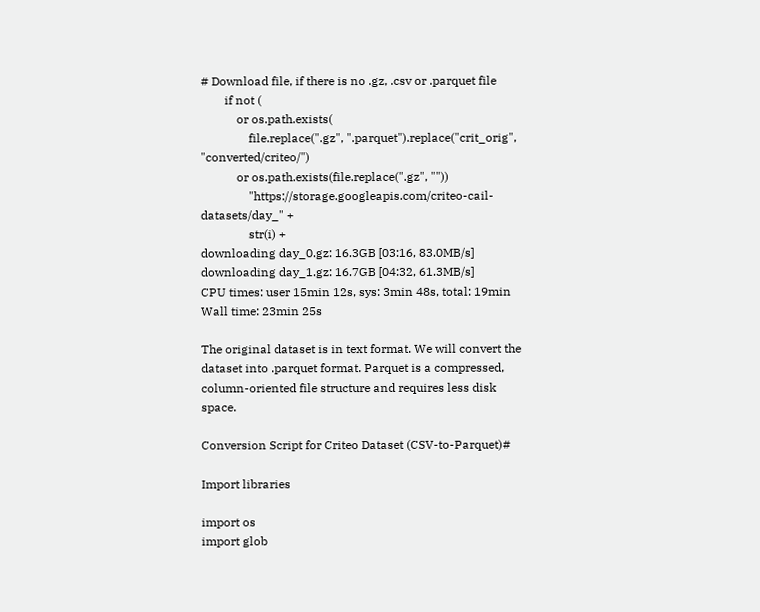# Download file, if there is no .gz, .csv or .parquet file
        if not (
            or os.path.exists(
                file.replace(".gz", ".parquet").replace("crit_orig", "converted/criteo/")
            or os.path.exists(file.replace(".gz", ""))
                "https://storage.googleapis.com/criteo-cail-datasets/day_" +
                str(i) +
downloading day_0.gz: 16.3GB [03:16, 83.0MB/s]
downloading day_1.gz: 16.7GB [04:32, 61.3MB/s]
CPU times: user 15min 12s, sys: 3min 48s, total: 19min
Wall time: 23min 25s

The original dataset is in text format. We will convert the dataset into .parquet format. Parquet is a compressed, column-oriented file structure and requires less disk space.

Conversion Script for Criteo Dataset (CSV-to-Parquet)#

Import libraries

import os
import glob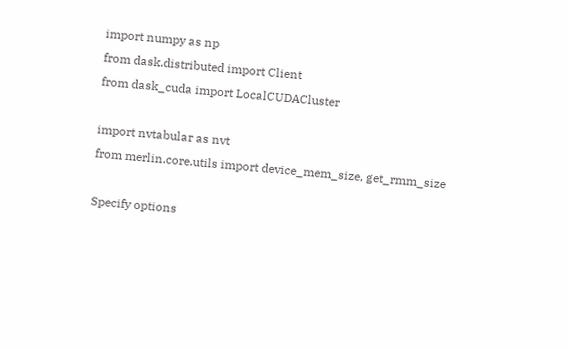import numpy as np
from dask.distributed import Client
from dask_cuda import LocalCUDACluster

import nvtabular as nvt
from merlin.core.utils import device_mem_size, get_rmm_size

Specify options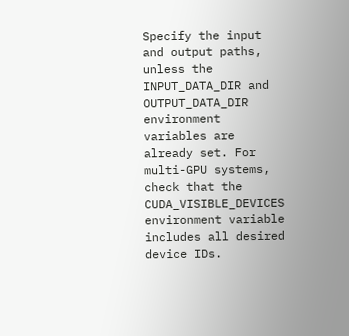Specify the input and output paths, unless the INPUT_DATA_DIR and OUTPUT_DATA_DIR environment variables are already set. For multi-GPU systems, check that the CUDA_VISIBLE_DEVICES environment variable includes all desired device IDs.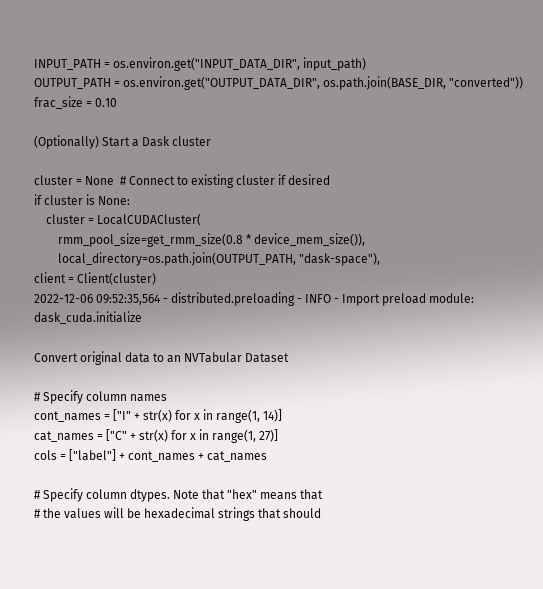INPUT_PATH = os.environ.get("INPUT_DATA_DIR", input_path)
OUTPUT_PATH = os.environ.get("OUTPUT_DATA_DIR", os.path.join(BASE_DIR, "converted"))
frac_size = 0.10

(Optionally) Start a Dask cluster

cluster = None  # Connect to existing cluster if desired
if cluster is None:
    cluster = LocalCUDACluster(
        rmm_pool_size=get_rmm_size(0.8 * device_mem_size()),
        local_directory=os.path.join(OUTPUT_PATH, "dask-space"),
client = Client(cluster)
2022-12-06 09:52:35,564 - distributed.preloading - INFO - Import preload module: dask_cuda.initialize

Convert original data to an NVTabular Dataset

# Specify column names
cont_names = ["I" + str(x) for x in range(1, 14)]
cat_names = ["C" + str(x) for x in range(1, 27)]
cols = ["label"] + cont_names + cat_names

# Specify column dtypes. Note that "hex" means that
# the values will be hexadecimal strings that should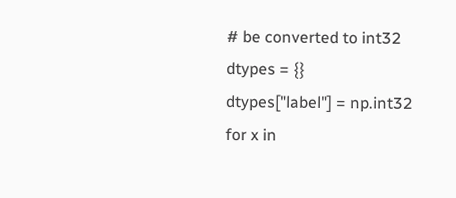# be converted to int32
dtypes = {}
dtypes["label"] = np.int32
for x in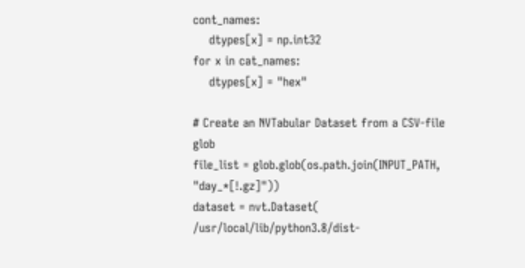cont_names:
    dtypes[x] = np.int32
for x in cat_names:
    dtypes[x] = "hex"

# Create an NVTabular Dataset from a CSV-file glob
file_list = glob.glob(os.path.join(INPUT_PATH, "day_*[!.gz]"))
dataset = nvt.Dataset(
/usr/local/lib/python3.8/dist-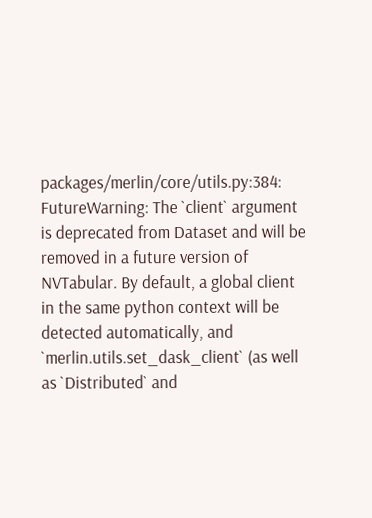packages/merlin/core/utils.py:384: FutureWarning: The `client` argument is deprecated from Dataset and will be removed in a future version of NVTabular. By default, a global client in the same python context will be detected automatically, and `merlin.utils.set_dask_client` (as well as `Distributed` and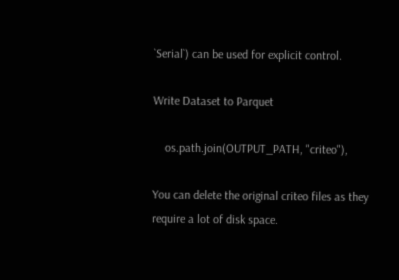`Serial`) can be used for explicit control.

Write Dataset to Parquet

    os.path.join(OUTPUT_PATH, "criteo"),

You can delete the original criteo files as they require a lot of disk space.